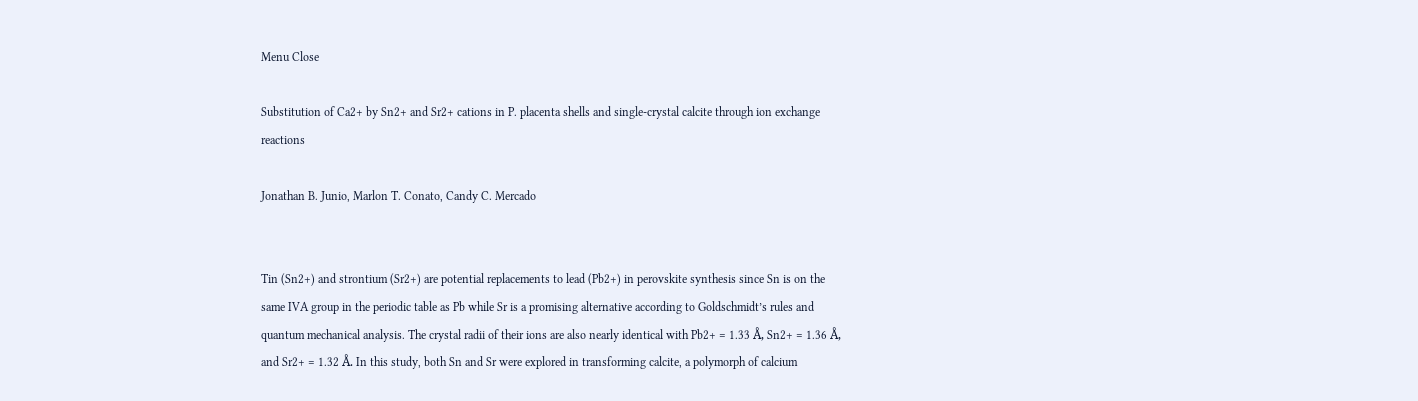Menu Close

Substitution of Ca2+ by Sn2+ and Sr2+ cations in P. placenta shells and single-crystal calcite through ion exchange reactions

Jonathan B. Junio, Marlon T. Conato, Candy C. Mercado


Tin (Sn2+) and strontium (Sr2+) are potential replacements to lead (Pb2+) in perovskite synthesis since Sn is on the same IVA group in the periodic table as Pb while Sr is a promising alternative according to Goldschmidt’s rules and quantum mechanical analysis. The crystal radii of their ions are also nearly identical with Pb2+ = 1.33 Å, Sn2+ = 1.36 Å, and Sr2+ = 1.32 Å. In this study, both Sn and Sr were explored in transforming calcite, a polymorph of calcium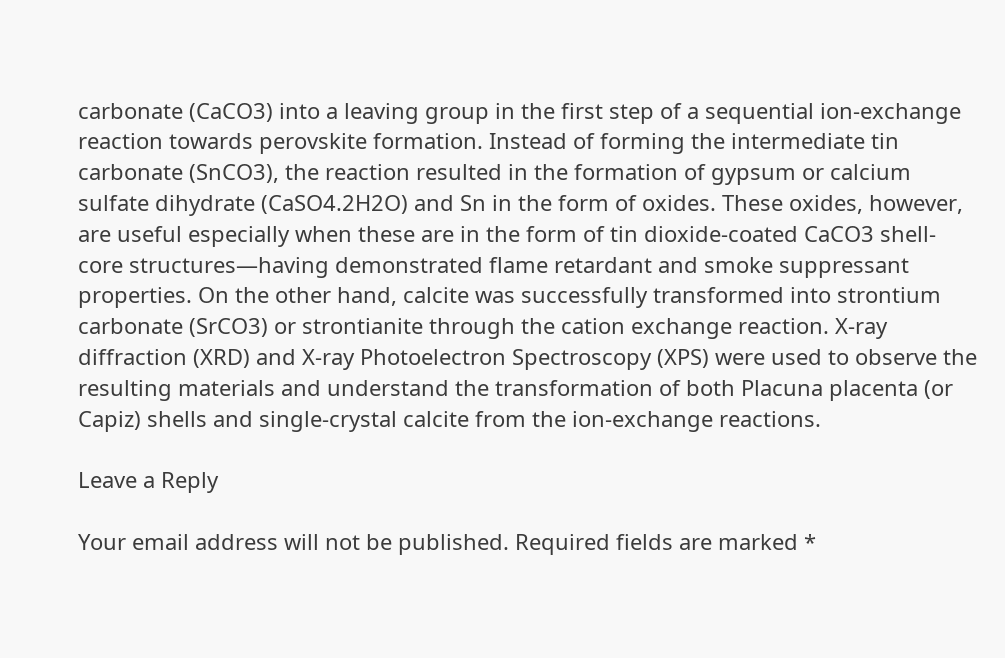carbonate (CaCO3) into a leaving group in the first step of a sequential ion-exchange reaction towards perovskite formation. Instead of forming the intermediate tin carbonate (SnCO3), the reaction resulted in the formation of gypsum or calcium sulfate dihydrate (CaSO4.2H2O) and Sn in the form of oxides. These oxides, however, are useful especially when these are in the form of tin dioxide-coated CaCO3 shell-core structures—having demonstrated flame retardant and smoke suppressant properties. On the other hand, calcite was successfully transformed into strontium carbonate (SrCO3) or strontianite through the cation exchange reaction. X-ray diffraction (XRD) and X-ray Photoelectron Spectroscopy (XPS) were used to observe the resulting materials and understand the transformation of both Placuna placenta (or Capiz) shells and single-crystal calcite from the ion-exchange reactions.

Leave a Reply

Your email address will not be published. Required fields are marked *